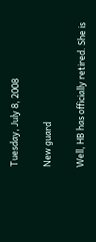Tuesday, July 8, 2008

New guard

Well, HB has officially retired. She is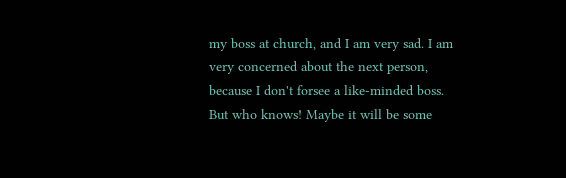my boss at church, and I am very sad. I am very concerned about the next person, because I don't forsee a like-minded boss. But who knows! Maybe it will be some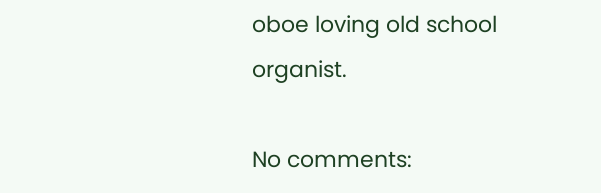oboe loving old school organist.

No comments: